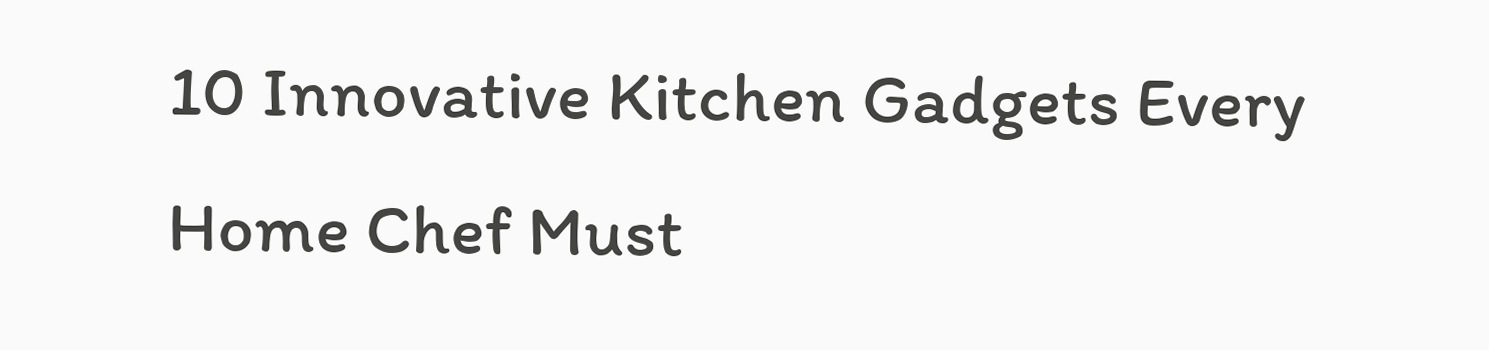10 Innovative Kitchen Gadgets Every Home Chef Must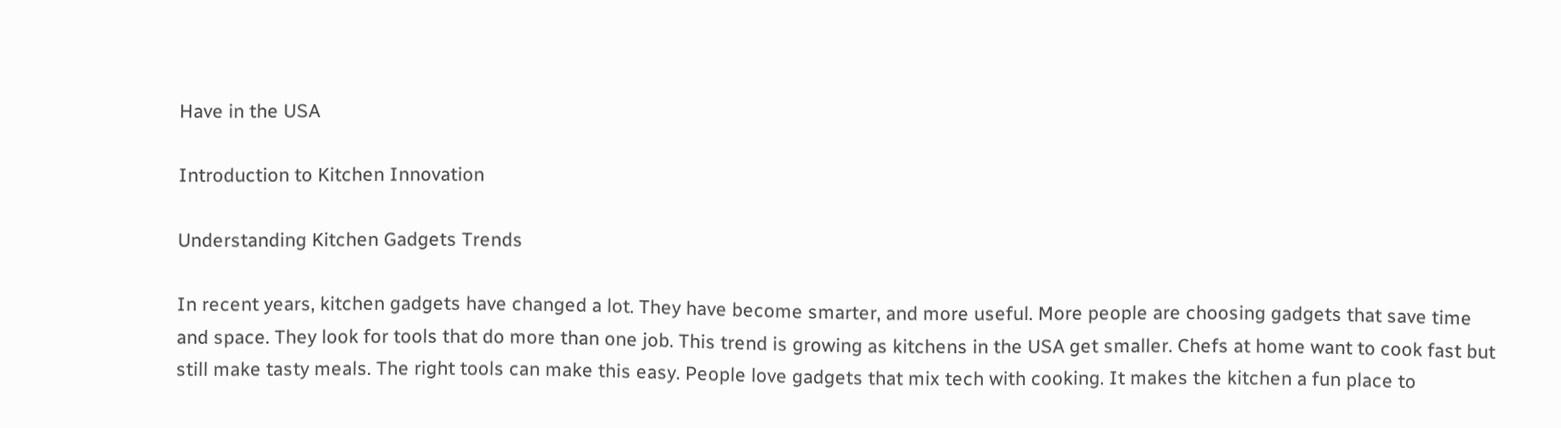Have in the USA

Introduction to Kitchen Innovation

Understanding Kitchen Gadgets Trends

In recent years, kitchen gadgets have changed a lot. They have become smarter, and more useful. More people are choosing gadgets that save time and space. They look for tools that do more than one job. This trend is growing as kitchens in the USA get smaller. Chefs at home want to cook fast but still make tasty meals. The right tools can make this easy. People love gadgets that mix tech with cooking. It makes the kitchen a fun place to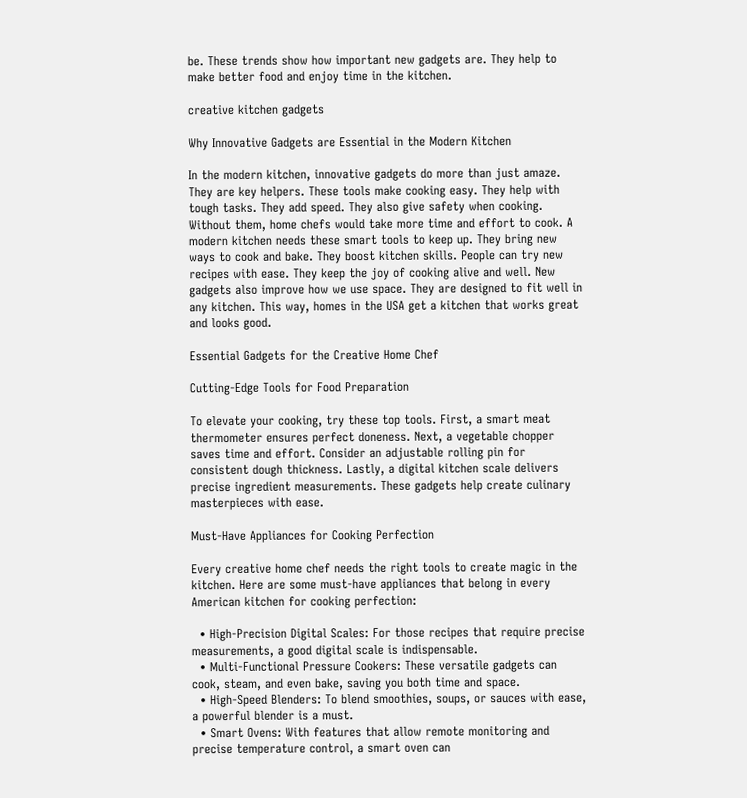be. These trends show how important new gadgets are. They help to make better food and enjoy time in the kitchen.

creative kitchen gadgets

Why Innovative Gadgets are Essential in the Modern Kitchen

In the modern kitchen, innovative gadgets do more than just amaze. They are key helpers. These tools make cooking easy. They help with tough tasks. They add speed. They also give safety when cooking. Without them, home chefs would take more time and effort to cook. A modern kitchen needs these smart tools to keep up. They bring new ways to cook and bake. They boost kitchen skills. People can try new recipes with ease. They keep the joy of cooking alive and well. New gadgets also improve how we use space. They are designed to fit well in any kitchen. This way, homes in the USA get a kitchen that works great and looks good.

Essential Gadgets for the Creative Home Chef

Cutting-Edge Tools for Food Preparation

To elevate your cooking, try these top tools. First, a smart meat thermometer ensures perfect doneness. Next, a vegetable chopper saves time and effort. Consider an adjustable rolling pin for consistent dough thickness. Lastly, a digital kitchen scale delivers precise ingredient measurements. These gadgets help create culinary masterpieces with ease.

Must-Have Appliances for Cooking Perfection

Every creative home chef needs the right tools to create magic in the kitchen. Here are some must-have appliances that belong in every American kitchen for cooking perfection:

  • High-Precision Digital Scales: For those recipes that require precise measurements, a good digital scale is indispensable.
  • Multi-Functional Pressure Cookers: These versatile gadgets can cook, steam, and even bake, saving you both time and space.
  • High-Speed Blenders: To blend smoothies, soups, or sauces with ease, a powerful blender is a must.
  • Smart Ovens: With features that allow remote monitoring and precise temperature control, a smart oven can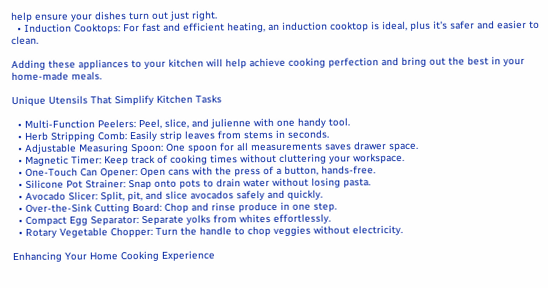help ensure your dishes turn out just right.
  • Induction Cooktops: For fast and efficient heating, an induction cooktop is ideal, plus it's safer and easier to clean.

Adding these appliances to your kitchen will help achieve cooking perfection and bring out the best in your home-made meals.

Unique Utensils That Simplify Kitchen Tasks

  • Multi-Function Peelers: Peel, slice, and julienne with one handy tool.
  • Herb Stripping Comb: Easily strip leaves from stems in seconds.
  • Adjustable Measuring Spoon: One spoon for all measurements saves drawer space.
  • Magnetic Timer: Keep track of cooking times without cluttering your workspace.
  • One-Touch Can Opener: Open cans with the press of a button, hands-free.
  • Silicone Pot Strainer: Snap onto pots to drain water without losing pasta.
  • Avocado Slicer: Split, pit, and slice avocados safely and quickly.
  • Over-the-Sink Cutting Board: Chop and rinse produce in one step.
  • Compact Egg Separator: Separate yolks from whites effortlessly.
  • Rotary Vegetable Chopper: Turn the handle to chop veggies without electricity.

Enhancing Your Home Cooking Experience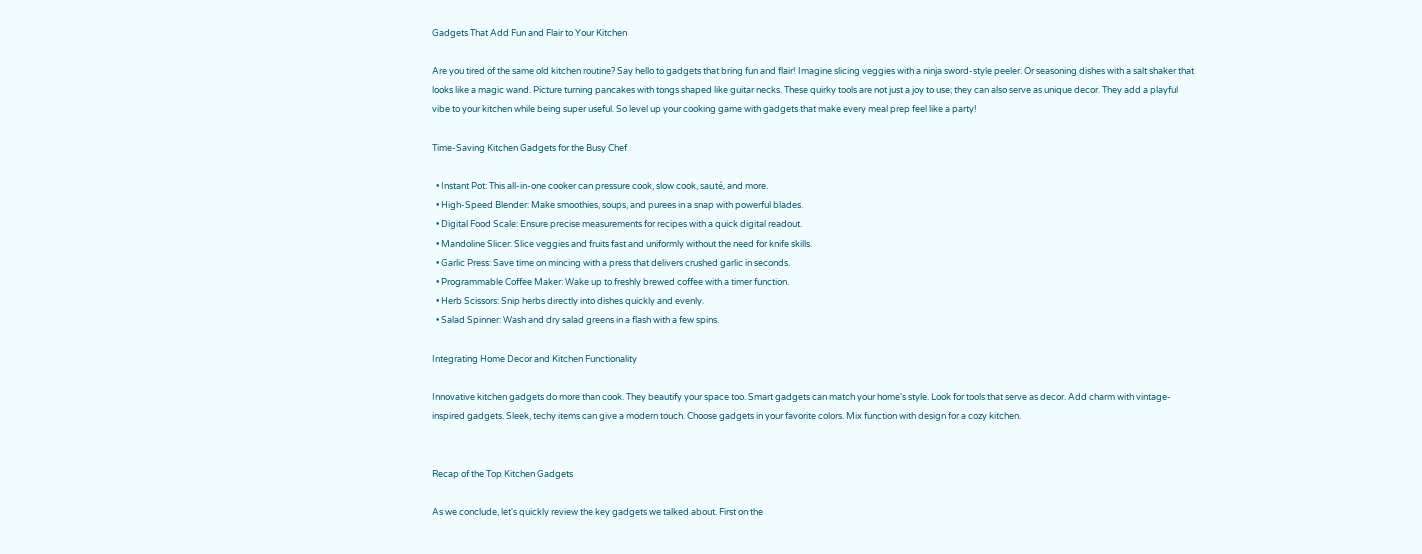Gadgets That Add Fun and Flair to Your Kitchen

Are you tired of the same old kitchen routine? Say hello to gadgets that bring fun and flair! Imagine slicing veggies with a ninja sword-style peeler. Or seasoning dishes with a salt shaker that looks like a magic wand. Picture turning pancakes with tongs shaped like guitar necks. These quirky tools are not just a joy to use; they can also serve as unique decor. They add a playful vibe to your kitchen while being super useful. So level up your cooking game with gadgets that make every meal prep feel like a party!

Time-Saving Kitchen Gadgets for the Busy Chef

  • Instant Pot: This all-in-one cooker can pressure cook, slow cook, sauté, and more.
  • High-Speed Blender: Make smoothies, soups, and purees in a snap with powerful blades.
  • Digital Food Scale: Ensure precise measurements for recipes with a quick digital readout.
  • Mandoline Slicer: Slice veggies and fruits fast and uniformly without the need for knife skills.
  • Garlic Press: Save time on mincing with a press that delivers crushed garlic in seconds.
  • Programmable Coffee Maker: Wake up to freshly brewed coffee with a timer function.
  • Herb Scissors: Snip herbs directly into dishes quickly and evenly.
  • Salad Spinner: Wash and dry salad greens in a flash with a few spins.

Integrating Home Decor and Kitchen Functionality

Innovative kitchen gadgets do more than cook. They beautify your space too. Smart gadgets can match your home's style. Look for tools that serve as decor. Add charm with vintage-inspired gadgets. Sleek, techy items can give a modern touch. Choose gadgets in your favorite colors. Mix function with design for a cozy kitchen.


Recap of the Top Kitchen Gadgets

As we conclude, let's quickly review the key gadgets we talked about. First on the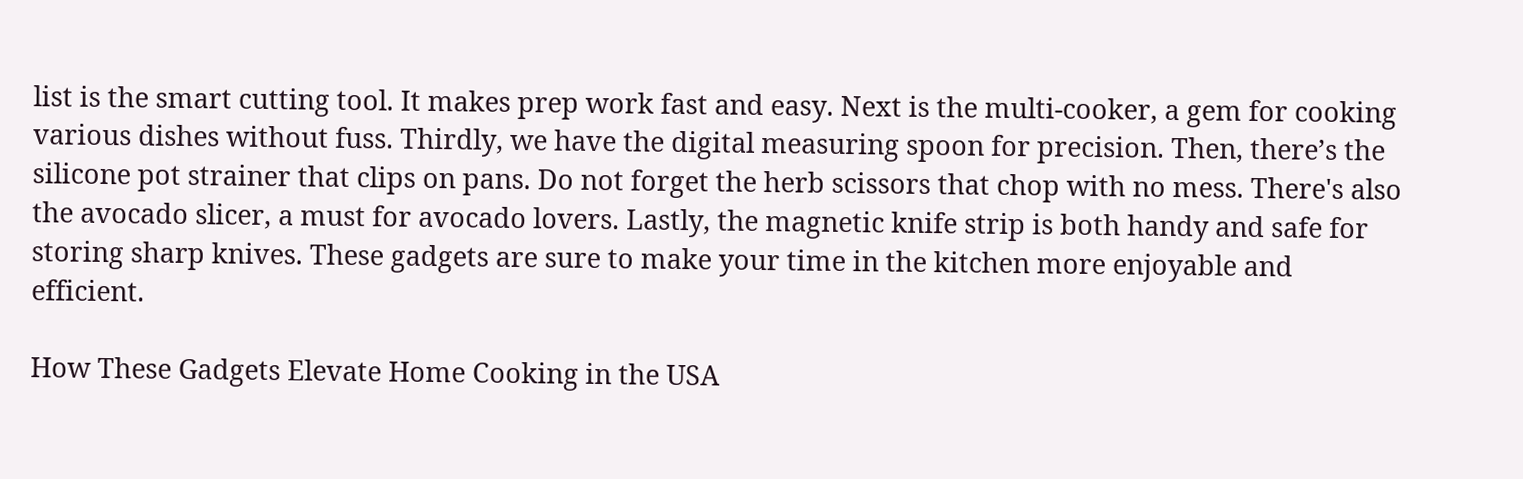list is the smart cutting tool. It makes prep work fast and easy. Next is the multi-cooker, a gem for cooking various dishes without fuss. Thirdly, we have the digital measuring spoon for precision. Then, there’s the silicone pot strainer that clips on pans. Do not forget the herb scissors that chop with no mess. There's also the avocado slicer, a must for avocado lovers. Lastly, the magnetic knife strip is both handy and safe for storing sharp knives. These gadgets are sure to make your time in the kitchen more enjoyable and efficient.

How These Gadgets Elevate Home Cooking in the USA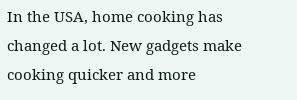In the USA, home cooking has changed a lot. New gadgets make cooking quicker and more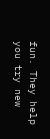fun. They help you try new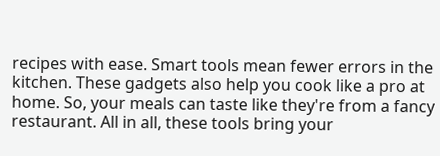recipes with ease. Smart tools mean fewer errors in the kitchen. These gadgets also help you cook like a pro at home. So, your meals can taste like they're from a fancy restaurant. All in all, these tools bring your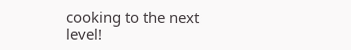cooking to the next level!